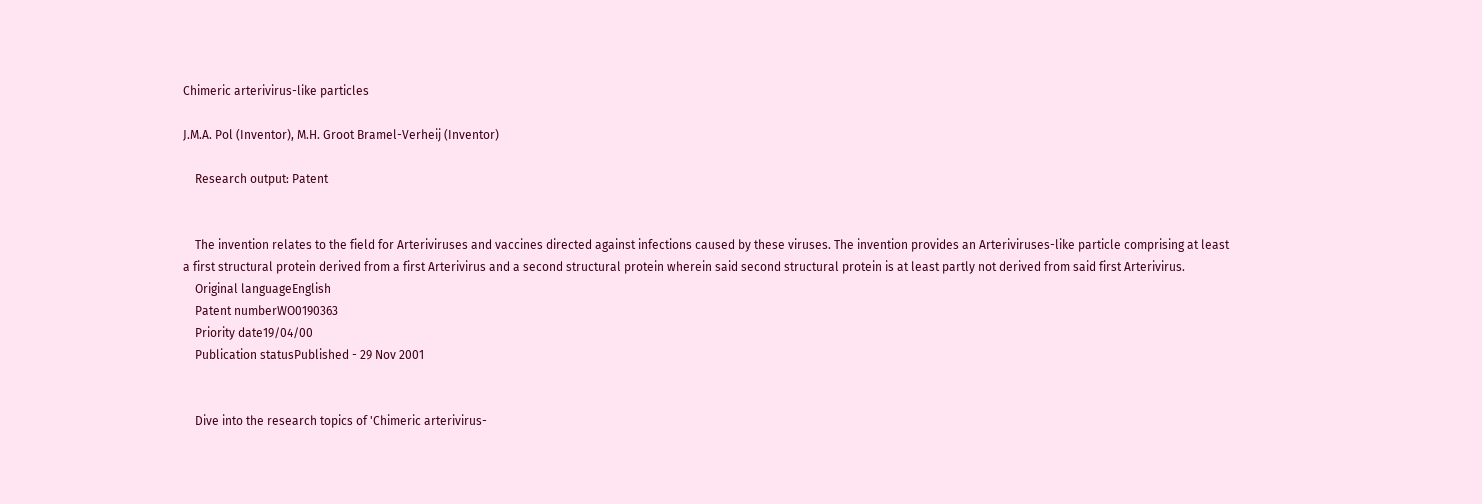Chimeric arterivirus-like particles

J.M.A. Pol (Inventor), M.H. Groot Bramel-Verheij (Inventor)

    Research output: Patent


    The invention relates to the field for Arteriviruses and vaccines directed against infections caused by these viruses. The invention provides an Arteriviruses-like particle comprising at least a first structural protein derived from a first Arterivirus and a second structural protein wherein said second structural protein is at least partly not derived from said first Arterivirus.
    Original languageEnglish
    Patent numberWO0190363
    Priority date19/04/00
    Publication statusPublished - 29 Nov 2001


    Dive into the research topics of 'Chimeric arterivirus-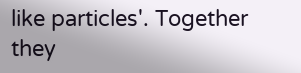like particles'. Together they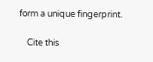form a unique fingerprint.

    Cite this